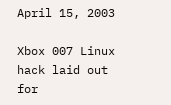April 15, 2003

Xbox 007 Linux hack laid out for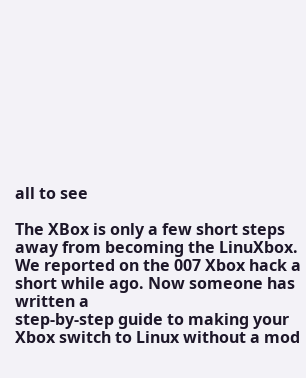all to see

The XBox is only a few short steps away from becoming the LinuXbox. We reported on the 007 Xbox hack a short while ago. Now someone has written a
step-by-step guide to making your Xbox switch to Linux without a mod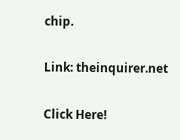chip.

Link: theinquirer.net

Click Here!